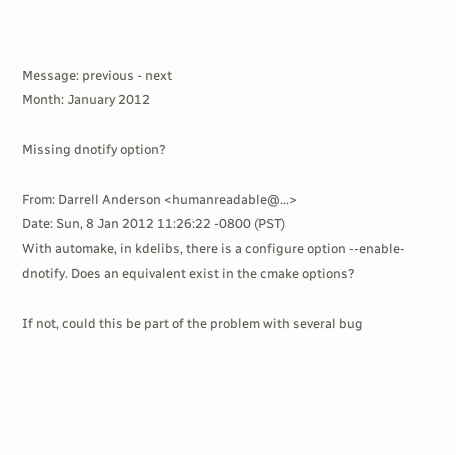Message: previous - next
Month: January 2012

Missing dnotify option?

From: Darrell Anderson <humanreadable@...>
Date: Sun, 8 Jan 2012 11:26:22 -0800 (PST)
With automake, in kdelibs, there is a configure option --enable-dnotify. Does an equivalent exist in the cmake options?

If not, could this be part of the problem with several bug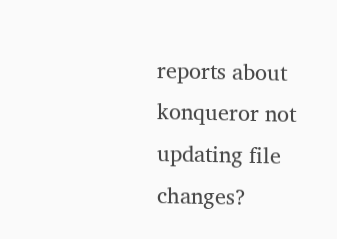reports about konqueror not updating file changes?